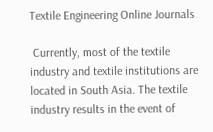Textile Engineering Online Journals

 Currently, most of the textile industry and textile institutions are located in South Asia. The textile industry results in the event of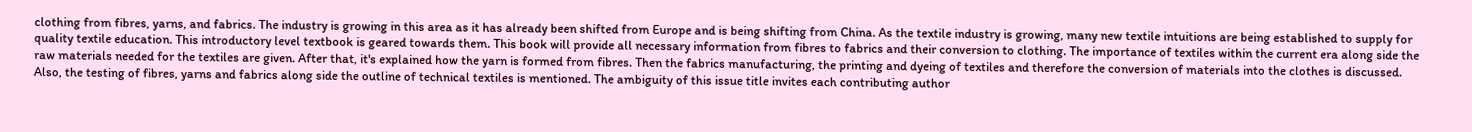clothing from fibres, yarns, and fabrics. The industry is growing in this area as it has already been shifted from Europe and is being shifting from China. As the textile industry is growing, many new textile intuitions are being established to supply for quality textile education. This introductory level textbook is geared towards them. This book will provide all necessary information from fibres to fabrics and their conversion to clothing. The importance of textiles within the current era along side the raw materials needed for the textiles are given. After that, it's explained how the yarn is formed from fibres. Then the fabrics manufacturing, the printing and dyeing of textiles and therefore the conversion of materials into the clothes is discussed. Also, the testing of fibres, yarns and fabrics along side the outline of technical textiles is mentioned. The ambiguity of this issue title invites each contributing author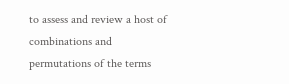to assess and review a host of combinations and permutations of the terms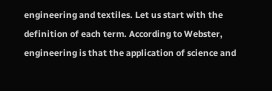engineering and textiles. Let us start with the definition of each term. According to Webster, engineering is that the application of science and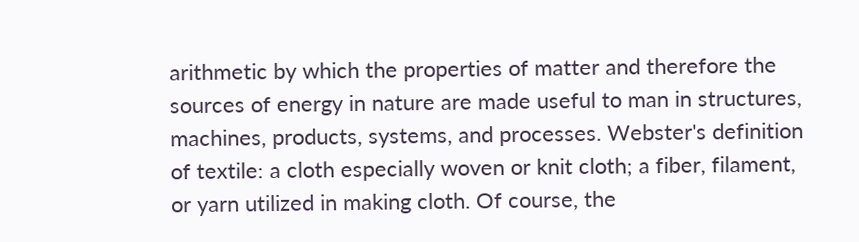arithmetic by which the properties of matter and therefore the sources of energy in nature are made useful to man in structures, machines, products, systems, and processes. Webster's definition of textile: a cloth especially woven or knit cloth; a fiber, filament, or yarn utilized in making cloth. Of course, the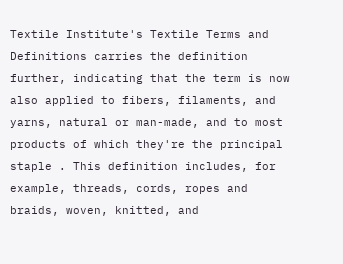Textile Institute's Textile Terms and Definitions carries the definition further, indicating that the term is now also applied to fibers, filaments, and yarns, natural or man-made, and to most products of which they're the principal staple . This definition includes, for example, threads, cords, ropes and braids, woven, knitted, and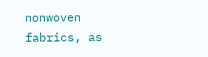nonwoven fabrics, as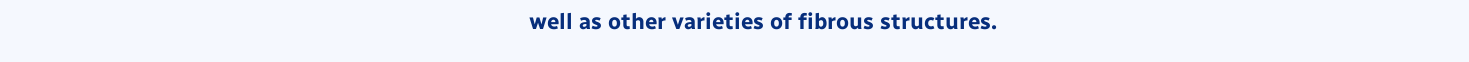well as other varieties of fibrous structures.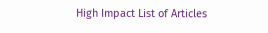High Impact List of Articles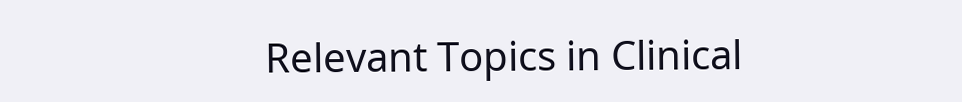Relevant Topics in Clinical